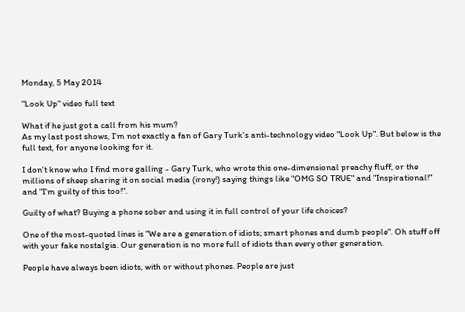Monday, 5 May 2014

"Look Up" video full text

What if he just got a call from his mum?
As my last post shows, I'm not exactly a fan of Gary Turk's anti-technology video "Look Up". But below is the full text, for anyone looking for it.

I don't know who I find more galling - Gary Turk, who wrote this one-dimensional preachy fluff, or the millions of sheep sharing it on social media (irony!) saying things like "OMG SO TRUE" and "Inspirational!" and "I'm guilty of this too!".

Guilty of what? Buying a phone sober and using it in full control of your life choices?

One of the most-quoted lines is "We are a generation of idiots; smart phones and dumb people". Oh stuff off with your fake nostalgia. Our generation is no more full of idiots than every other generation.

People have always been idiots, with or without phones. People are just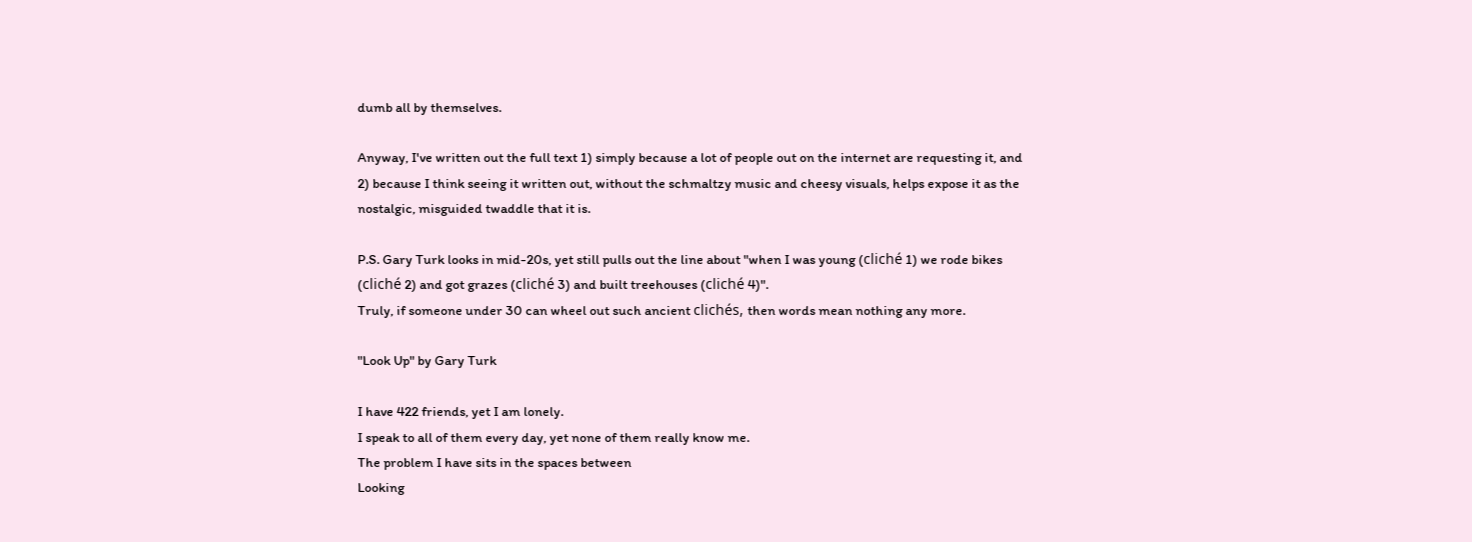dumb all by themselves.

Anyway, I've written out the full text 1) simply because a lot of people out on the internet are requesting it, and 2) because I think seeing it written out, without the schmaltzy music and cheesy visuals, helps expose it as the nostalgic, misguided twaddle that it is.

P.S. Gary Turk looks in mid-20s, yet still pulls out the line about "when I was young (cliché 1) we rode bikes (cliché 2) and got grazes (cliché 3) and built treehouses (cliché 4)".
Truly, if someone under 30 can wheel out such ancient clichés, then words mean nothing any more.

"Look Up" by Gary Turk

I have 422 friends, yet I am lonely.
I speak to all of them every day, yet none of them really know me.
The problem I have sits in the spaces between
Looking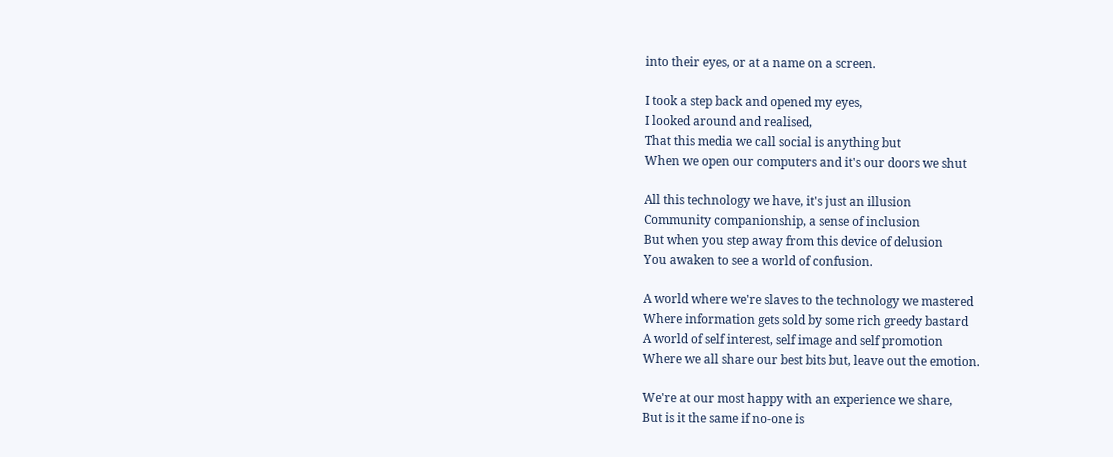into their eyes, or at a name on a screen.

I took a step back and opened my eyes,
I looked around and realised,
That this media we call social is anything but
When we open our computers and it's our doors we shut

All this technology we have, it's just an illusion
Community companionship, a sense of inclusion
But when you step away from this device of delusion
You awaken to see a world of confusion.

A world where we're slaves to the technology we mastered
Where information gets sold by some rich greedy bastard
A world of self interest, self image and self promotion
Where we all share our best bits but, leave out the emotion.

We're at our most happy with an experience we share,
But is it the same if no-one is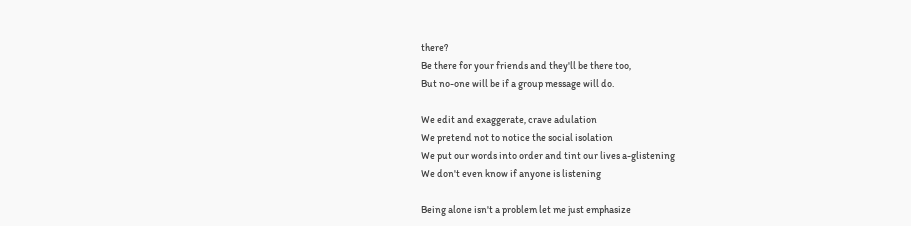there?
Be there for your friends and they'll be there too,
But no-one will be if a group message will do.

We edit and exaggerate, crave adulation
We pretend not to notice the social isolation
We put our words into order and tint our lives a-glistening
We don't even know if anyone is listening

Being alone isn't a problem let me just emphasize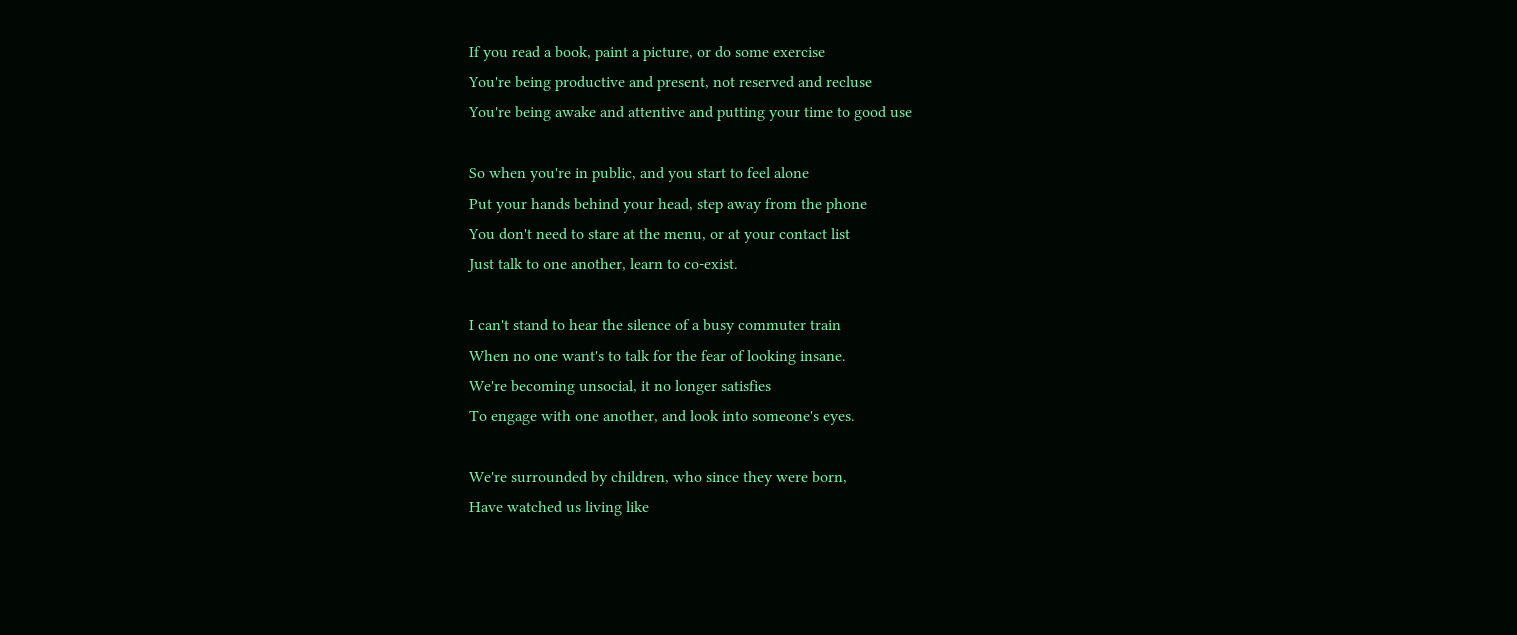If you read a book, paint a picture, or do some exercise
You're being productive and present, not reserved and recluse
You're being awake and attentive and putting your time to good use

So when you're in public, and you start to feel alone
Put your hands behind your head, step away from the phone
You don't need to stare at the menu, or at your contact list
Just talk to one another, learn to co-exist.

I can't stand to hear the silence of a busy commuter train
When no one want's to talk for the fear of looking insane.
We're becoming unsocial, it no longer satisfies
To engage with one another, and look into someone's eyes.

We're surrounded by children, who since they were born,
Have watched us living like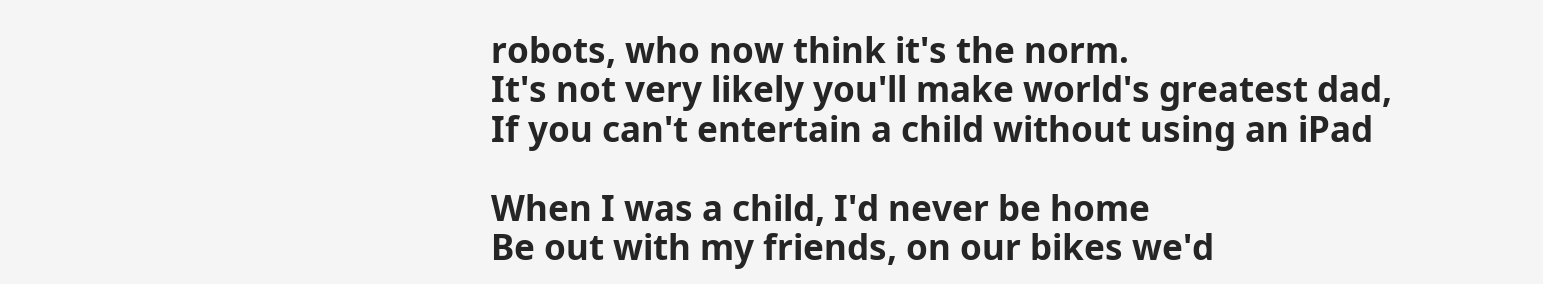robots, who now think it's the norm.
It's not very likely you'll make world's greatest dad,
If you can't entertain a child without using an iPad

When I was a child, I'd never be home
Be out with my friends, on our bikes we'd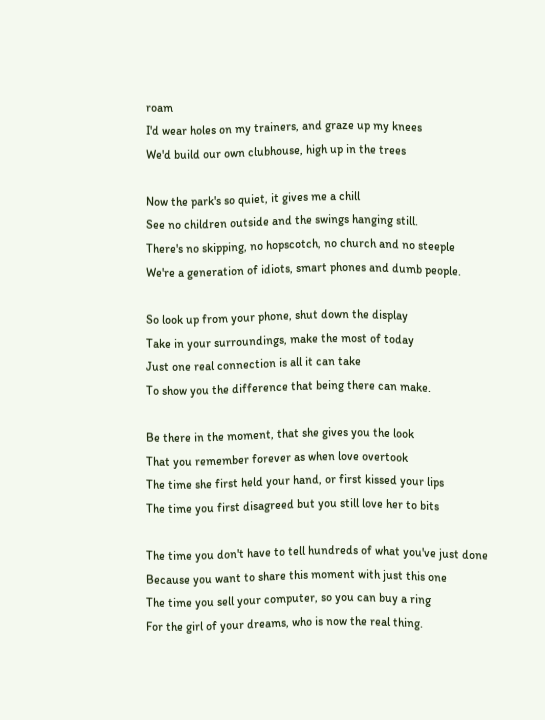roam
I'd wear holes on my trainers, and graze up my knees
We'd build our own clubhouse, high up in the trees

Now the park's so quiet, it gives me a chill
See no children outside and the swings hanging still.
There's no skipping, no hopscotch, no church and no steeple
We're a generation of idiots, smart phones and dumb people.

So look up from your phone, shut down the display
Take in your surroundings, make the most of today
Just one real connection is all it can take
To show you the difference that being there can make.

Be there in the moment, that she gives you the look
That you remember forever as when love overtook
The time she first held your hand, or first kissed your lips
The time you first disagreed but you still love her to bits

The time you don't have to tell hundreds of what you've just done
Because you want to share this moment with just this one
The time you sell your computer, so you can buy a ring
For the girl of your dreams, who is now the real thing.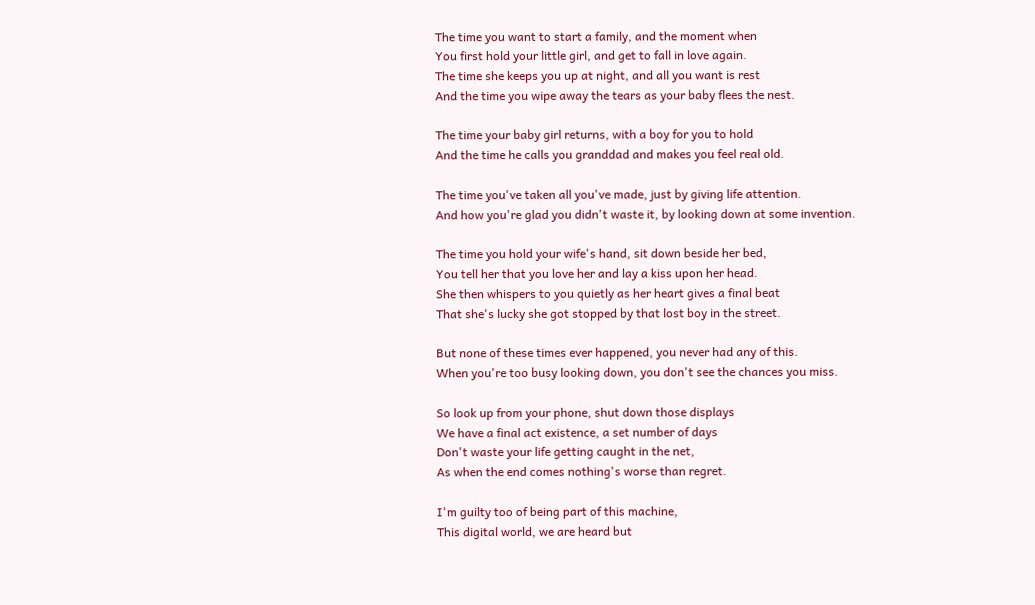The time you want to start a family, and the moment when
You first hold your little girl, and get to fall in love again.
The time she keeps you up at night, and all you want is rest
And the time you wipe away the tears as your baby flees the nest.

The time your baby girl returns, with a boy for you to hold
And the time he calls you granddad and makes you feel real old.

The time you've taken all you've made, just by giving life attention.
And how you're glad you didn't waste it, by looking down at some invention.

The time you hold your wife's hand, sit down beside her bed,
You tell her that you love her and lay a kiss upon her head.
She then whispers to you quietly as her heart gives a final beat
That she's lucky she got stopped by that lost boy in the street.

But none of these times ever happened, you never had any of this.
When you're too busy looking down, you don't see the chances you miss.

So look up from your phone, shut down those displays
We have a final act existence, a set number of days
Don't waste your life getting caught in the net,
As when the end comes nothing's worse than regret.

I'm guilty too of being part of this machine,
This digital world, we are heard but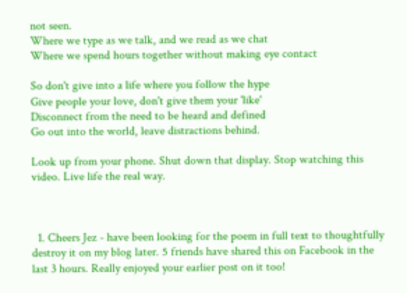not seen.
Where we type as we talk, and we read as we chat
Where we spend hours together without making eye contact

So don't give into a life where you follow the hype
Give people your love, don't give them your 'like'
Disconnect from the need to be heard and defined
Go out into the world, leave distractions behind.

Look up from your phone. Shut down that display. Stop watching this video. Live life the real way.



  1. Cheers Jez - have been looking for the poem in full text to thoughtfully destroy it on my blog later. 5 friends have shared this on Facebook in the last 3 hours. Really enjoyed your earlier post on it too!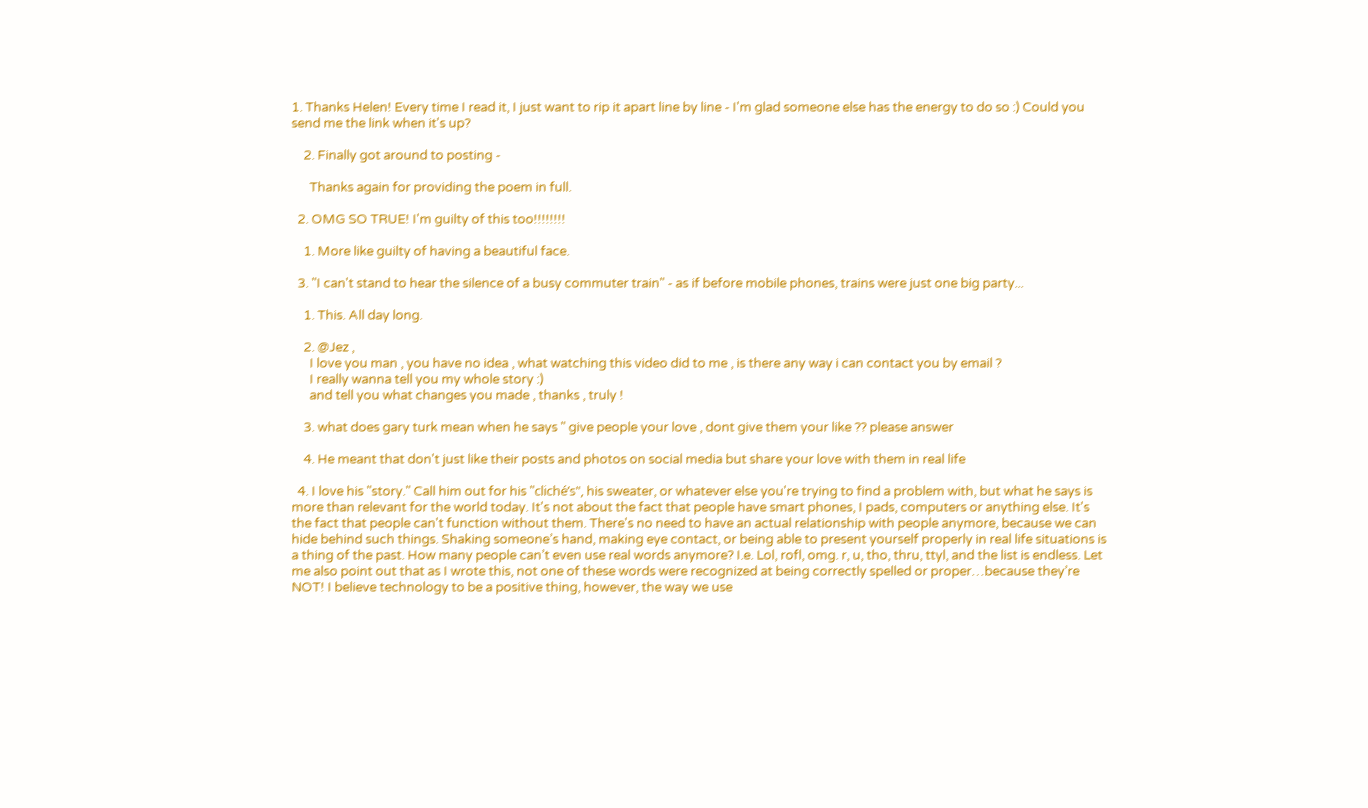1. Thanks Helen! Every time I read it, I just want to rip it apart line by line - I'm glad someone else has the energy to do so :) Could you send me the link when it's up?

    2. Finally got around to posting -

      Thanks again for providing the poem in full.

  2. OMG SO TRUE! I'm guilty of this too!!!!!!!!

    1. More like guilty of having a beautiful face.

  3. "I can't stand to hear the silence of a busy commuter train" - as if before mobile phones, trains were just one big party...

    1. This. All day long.

    2. @Jez ,
      I love you man , you have no idea , what watching this video did to me , is there any way i can contact you by email ?
      I really wanna tell you my whole story :)
      and tell you what changes you made , thanks , truly !

    3. what does gary turk mean when he says " give people your love , dont give them your like ?? please answer

    4. He meant that don't just like their posts and photos on social media but share your love with them in real life

  4. I love his "story." Call him out for his "cliché’s", his sweater, or whatever else you're trying to find a problem with, but what he says is more than relevant for the world today. It's not about the fact that people have smart phones, I pads, computers or anything else. It's the fact that people can't function without them. There's no need to have an actual relationship with people anymore, because we can hide behind such things. Shaking someone’s hand, making eye contact, or being able to present yourself properly in real life situations is a thing of the past. How many people can’t even use real words anymore? I.e. Lol, rofl, omg. r, u, tho, thru, ttyl, and the list is endless. Let me also point out that as I wrote this, not one of these words were recognized at being correctly spelled or proper…because they’re NOT! I believe technology to be a positive thing, however, the way we use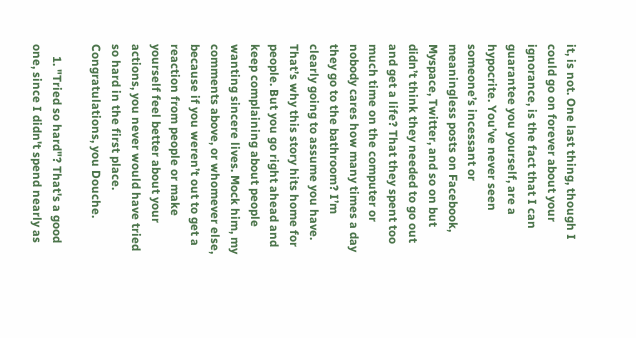it, is not. One last thing, though I could go on forever about your ignorance, is the fact that I can guarantee you yourself, are a hypocrite. You’ve never seen someone’s incessant or meaningless posts on Facebook, Myspace, Twitter, and so on but didn’t think they needed to go out and get a life? That they spent too much time on the computer or nobody cares how many times a day they go to the bathroom? I’m clearly going to assume you have. That’s why this story hits home for people. But you go right ahead and keep complaining about people wanting sincere lives. Mock him, my comments above, or whomever else, because if you weren’t out to get a reaction from people or make yourself feel better about your actions, you never would have tried so hard in the first place. Congratulations, you Douche.

    1. "Tried so hard"? That's a good one, since I didn't spend nearly as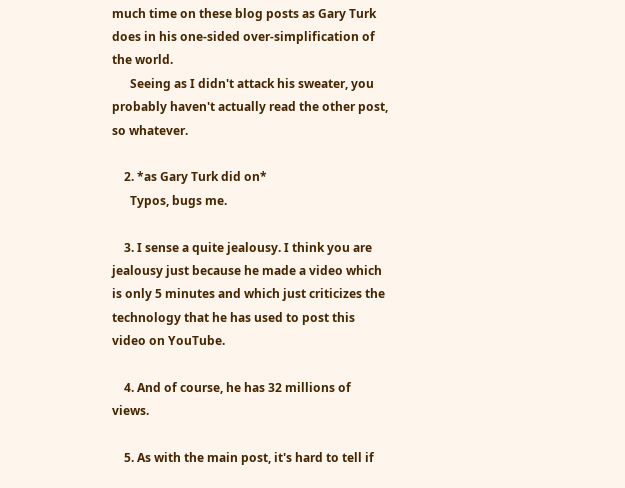much time on these blog posts as Gary Turk does in his one-sided over-simplification of the world.
      Seeing as I didn't attack his sweater, you probably haven't actually read the other post, so whatever.

    2. *as Gary Turk did on*
      Typos, bugs me.

    3. I sense a quite jealousy. I think you are jealousy just because he made a video which is only 5 minutes and which just criticizes the technology that he has used to post this video on YouTube.

    4. And of course, he has 32 millions of views.

    5. As with the main post, it's hard to tell if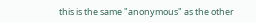this is the same "anonymous" as the other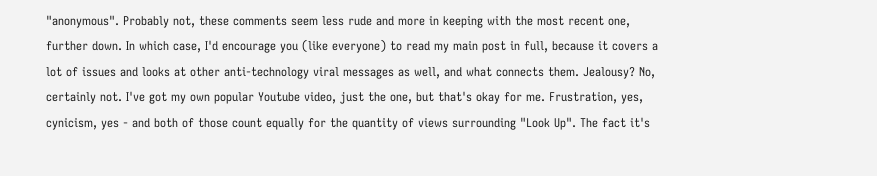"anonymous". Probably not, these comments seem less rude and more in keeping with the most recent one, further down. In which case, I'd encourage you (like everyone) to read my main post in full, because it covers a lot of issues and looks at other anti-technology viral messages as well, and what connects them. Jealousy? No, certainly not. I've got my own popular Youtube video, just the one, but that's okay for me. Frustration, yes, cynicism, yes - and both of those count equally for the quantity of views surrounding "Look Up". The fact it's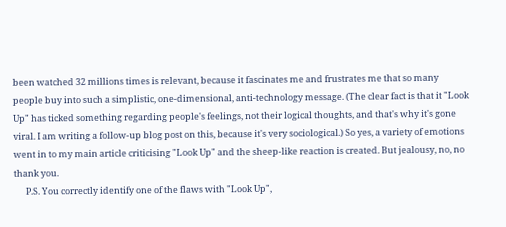been watched 32 millions times is relevant, because it fascinates me and frustrates me that so many people buy into such a simplistic, one-dimensional, anti-technology message. (The clear fact is that it "Look Up" has ticked something regarding people's feelings, not their logical thoughts, and that's why it's gone viral. I am writing a follow-up blog post on this, because it's very sociological.) So yes, a variety of emotions went in to my main article criticising "Look Up" and the sheep-like reaction is created. But jealousy, no, no thank you.
      P.S. You correctly identify one of the flaws with "Look Up",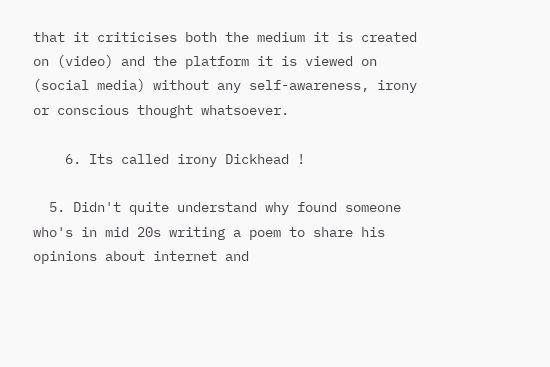that it criticises both the medium it is created on (video) and the platform it is viewed on (social media) without any self-awareness, irony or conscious thought whatsoever.

    6. Its called irony Dickhead !

  5. Didn't quite understand why found someone who's in mid 20s writing a poem to share his opinions about internet and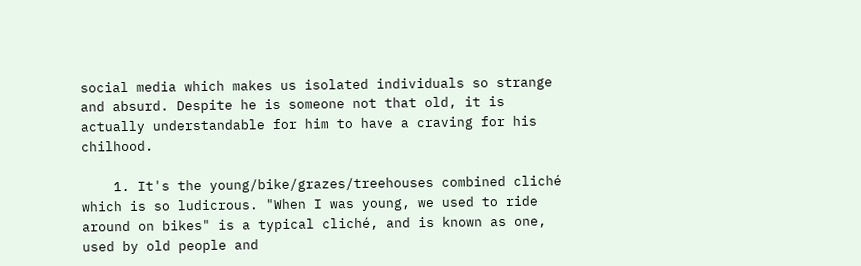social media which makes us isolated individuals so strange and absurd. Despite he is someone not that old, it is actually understandable for him to have a craving for his chilhood.

    1. It's the young/bike/grazes/treehouses combined cliché which is so ludicrous. "When I was young, we used to ride around on bikes" is a typical cliché, and is known as one, used by old people and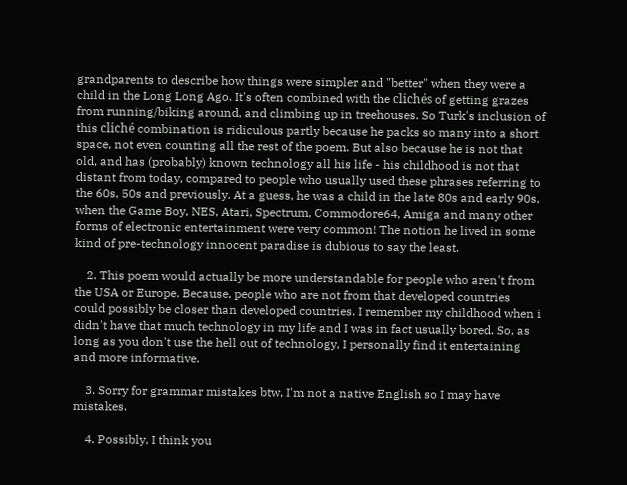grandparents to describe how things were simpler and "better" when they were a child in the Long Long Ago. It's often combined with the clichés of getting grazes from running/biking around, and climbing up in treehouses. So Turk's inclusion of this cliché combination is ridiculous partly because he packs so many into a short space, not even counting all the rest of the poem. But also because he is not that old, and has (probably) known technology all his life - his childhood is not that distant from today, compared to people who usually used these phrases referring to the 60s, 50s and previously. At a guess, he was a child in the late 80s and early 90s, when the Game Boy, NES, Atari, Spectrum, Commodore64, Amiga and many other forms of electronic entertainment were very common! The notion he lived in some kind of pre-technology innocent paradise is dubious to say the least.

    2. This poem would actually be more understandable for people who aren't from the USA or Europe. Because, people who are not from that developed countries could possibly be closer than developed countries. I remember my childhood when i didn't have that much technology in my life and I was in fact usually bored. So, as long as you don't use the hell out of technology, I personally find it entertaining and more informative.

    3. Sorry for grammar mistakes btw, I'm not a native English so I may have mistakes.

    4. Possibly, I think you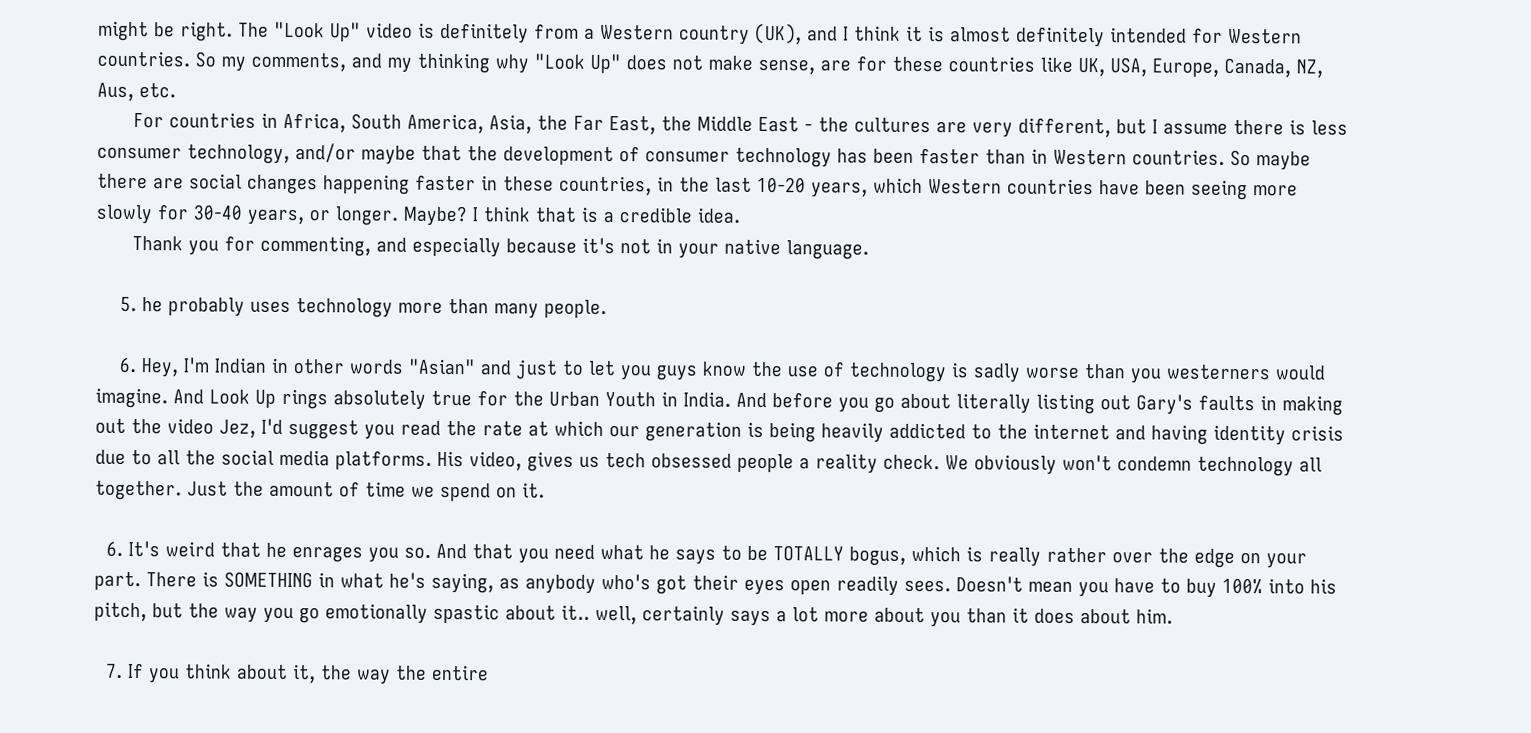might be right. The "Look Up" video is definitely from a Western country (UK), and I think it is almost definitely intended for Western countries. So my comments, and my thinking why "Look Up" does not make sense, are for these countries like UK, USA, Europe, Canada, NZ, Aus, etc.
      For countries in Africa, South America, Asia, the Far East, the Middle East - the cultures are very different, but I assume there is less consumer technology, and/or maybe that the development of consumer technology has been faster than in Western countries. So maybe there are social changes happening faster in these countries, in the last 10-20 years, which Western countries have been seeing more slowly for 30-40 years, or longer. Maybe? I think that is a credible idea.
      Thank you for commenting, and especially because it's not in your native language.

    5. he probably uses technology more than many people.

    6. Hey, I'm Indian in other words "Asian" and just to let you guys know the use of technology is sadly worse than you westerners would imagine. And Look Up rings absolutely true for the Urban Youth in India. And before you go about literally listing out Gary's faults in making out the video Jez, I'd suggest you read the rate at which our generation is being heavily addicted to the internet and having identity crisis due to all the social media platforms. His video, gives us tech obsessed people a reality check. We obviously won't condemn technology all together. Just the amount of time we spend on it.

  6. It's weird that he enrages you so. And that you need what he says to be TOTALLY bogus, which is really rather over the edge on your part. There is SOMETHING in what he's saying, as anybody who's got their eyes open readily sees. Doesn't mean you have to buy 100% into his pitch, but the way you go emotionally spastic about it.. well, certainly says a lot more about you than it does about him.

  7. If you think about it, the way the entire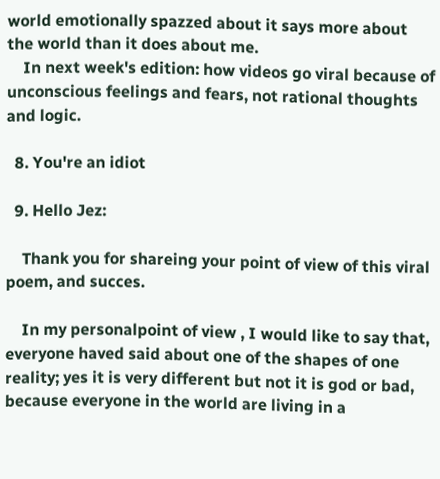world emotionally spazzed about it says more about the world than it does about me.
    In next week's edition: how videos go viral because of unconscious feelings and fears, not rational thoughts and logic.

  8. You're an idiot

  9. Hello Jez:

    Thank you for shareing your point of view of this viral poem, and succes.

    In my personalpoint of view , I would like to say that, everyone haved said about one of the shapes of one reality; yes it is very different but not it is god or bad, because everyone in the world are living in a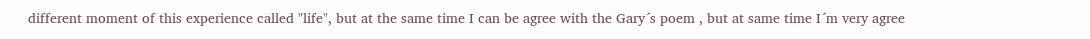different moment of this experience called "life", but at the same time I can be agree with the Gary´s poem , but at same time I´m very agree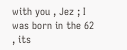with you , Jez ; I was born in the 62 , its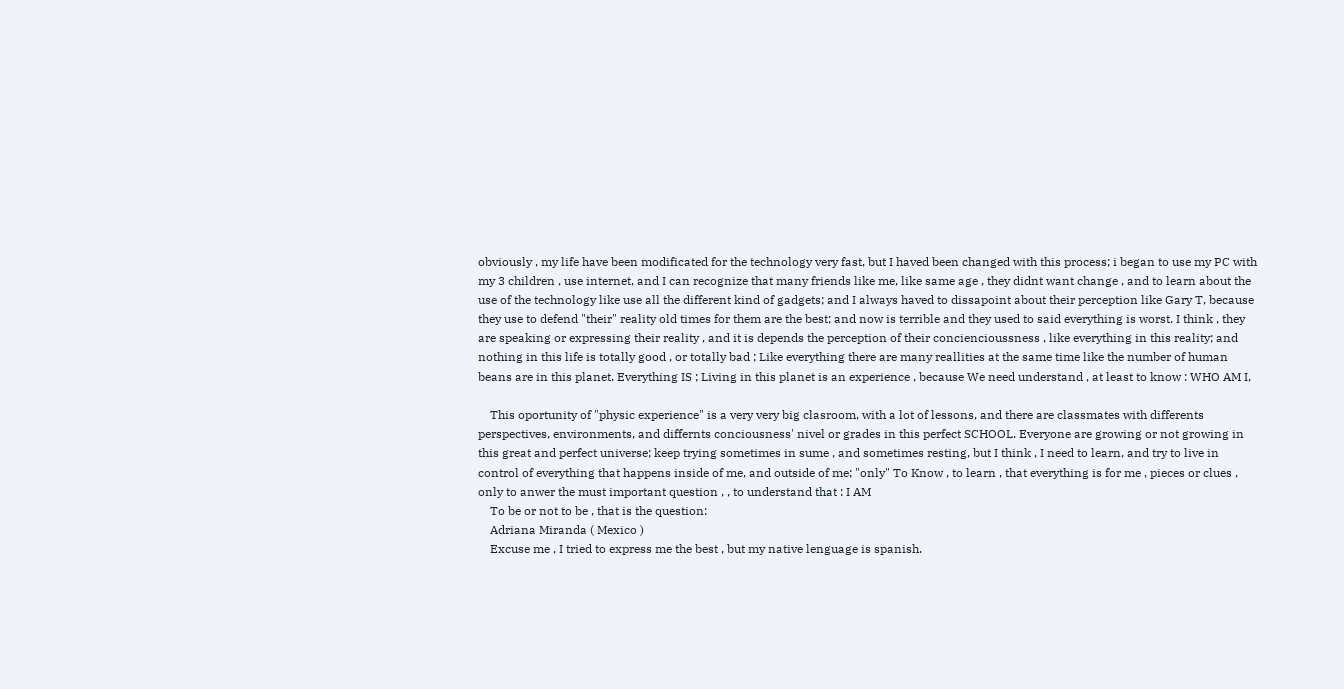obviously , my life have been modificated for the technology very fast, but I haved been changed with this process; i began to use my PC with my 3 children , use internet, and I can recognize that many friends like me, like same age , they didnt want change , and to learn about the use of the technology like use all the different kind of gadgets; and I always haved to dissapoint about their perception like Gary T, because they use to defend "their" reality old times for them are the best; and now is terrible and they used to said everything is worst. I think , they are speaking or expressing their reality , and it is depends the perception of their conciencioussness , like everything in this reality; and nothing in this life is totally good , or totally bad ; Like everything there are many reallities at the same time like the number of human beans are in this planet. Everything IS ; Living in this planet is an experience , because We need understand , at least to know : WHO AM I,

    This oportunity of "physic experience" is a very very big clasroom, with a lot of lessons, and there are classmates with differents perspectives, environments, and differnts conciousness' nivel or grades in this perfect SCHOOL. Everyone are growing or not growing in this great and perfect universe; keep trying sometimes in sume , and sometimes resting, but I think , I need to learn, and try to live in control of everything that happens inside of me, and outside of me; "only" To Know , to learn , that everything is for me , pieces or clues , only to anwer the must important question , , to understand that : I AM
    To be or not to be , that is the question:
    Adriana Miranda ( Mexico )
    Excuse me , I tried to express me the best , but my native lenguage is spanish.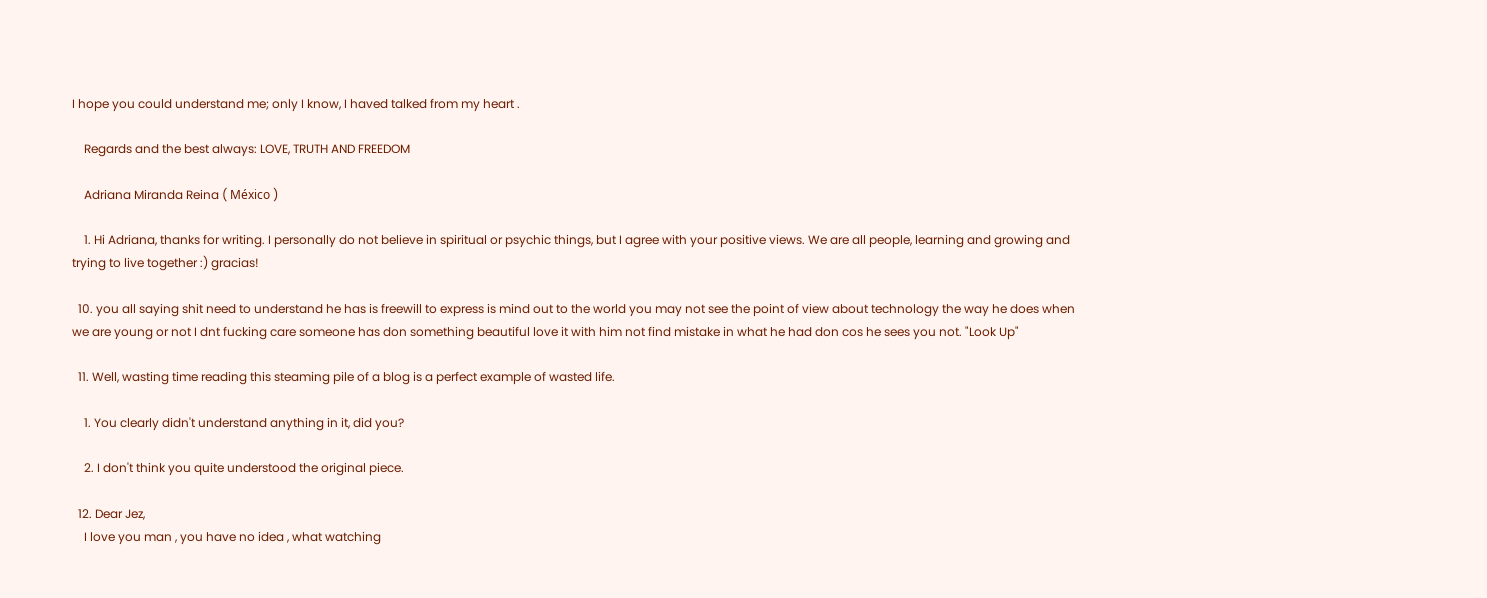I hope you could understand me; only I know, I haved talked from my heart .

    Regards and the best always: LOVE, TRUTH AND FREEDOM

    Adriana Miranda Reina ( México )

    1. Hi Adriana, thanks for writing. I personally do not believe in spiritual or psychic things, but I agree with your positive views. We are all people, learning and growing and trying to live together :) gracias!

  10. you all saying shit need to understand he has is freewill to express is mind out to the world you may not see the point of view about technology the way he does when we are young or not I dnt fucking care someone has don something beautiful love it with him not find mistake in what he had don cos he sees you not. "Look Up"

  11. Well, wasting time reading this steaming pile of a blog is a perfect example of wasted life.

    1. You clearly didn't understand anything in it, did you?

    2. I don't think you quite understood the original piece.

  12. Dear Jez,
    I love you man , you have no idea , what watching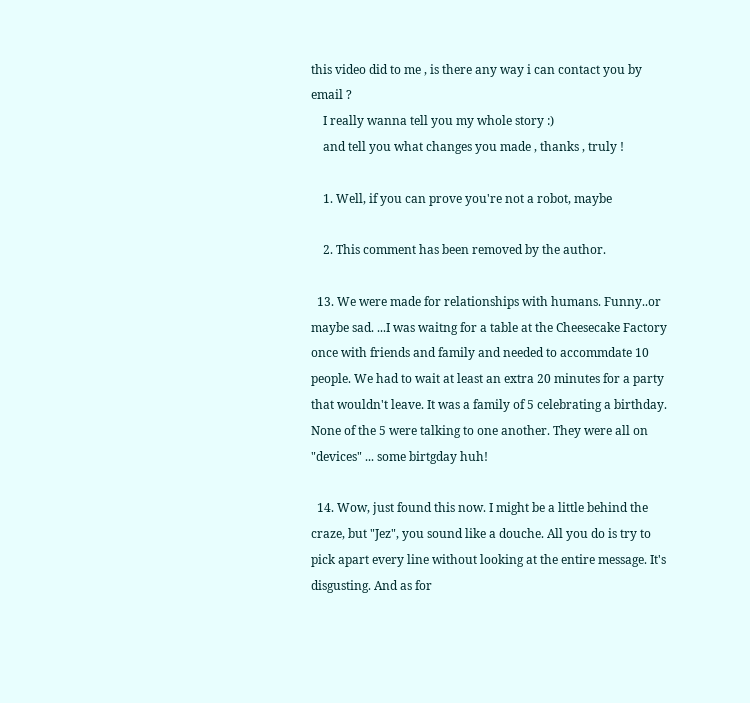this video did to me , is there any way i can contact you by email ?
    I really wanna tell you my whole story :)
    and tell you what changes you made , thanks , truly !

    1. Well, if you can prove you're not a robot, maybe

    2. This comment has been removed by the author.

  13. We were made for relationships with humans. Funny..or maybe sad. ...I was waitng for a table at the Cheesecake Factory once with friends and family and needed to accommdate 10 people. We had to wait at least an extra 20 minutes for a party that wouldn't leave. It was a family of 5 celebrating a birthday. None of the 5 were talking to one another. They were all on "devices" ... some birtgday huh!

  14. Wow, just found this now. I might be a little behind the craze, but "Jez", you sound like a douche. All you do is try to pick apart every line without looking at the entire message. It's disgusting. And as for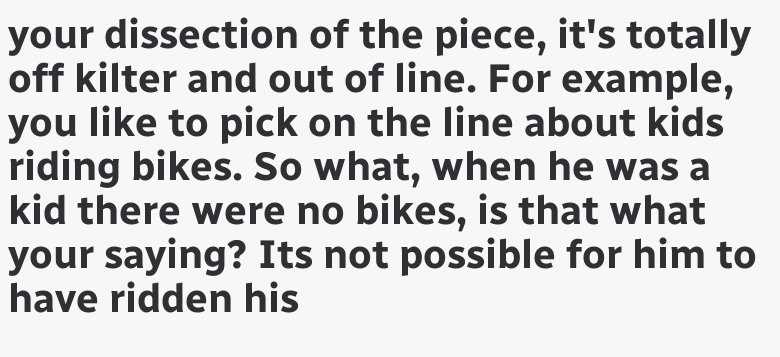your dissection of the piece, it's totally off kilter and out of line. For example, you like to pick on the line about kids riding bikes. So what, when he was a kid there were no bikes, is that what your saying? Its not possible for him to have ridden his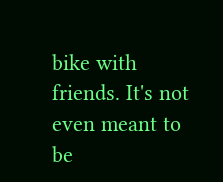bike with friends. It's not even meant to be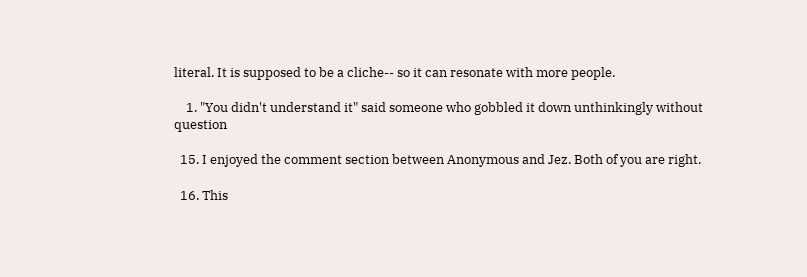literal. It is supposed to be a cliche-- so it can resonate with more people.

    1. "You didn't understand it" said someone who gobbled it down unthinkingly without question

  15. I enjoyed the comment section between Anonymous and Jez. Both of you are right.

  16. This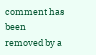comment has been removed by a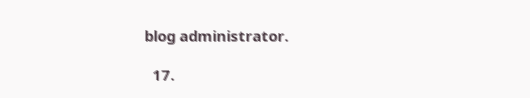blog administrator.

  17.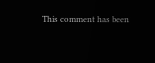This comment has been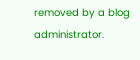removed by a blog administrator.